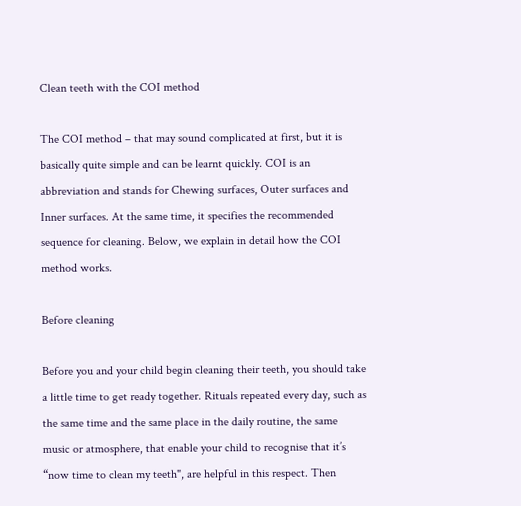Clean teeth with the COI method

The COI method – that may sound complicated at first, but it is basically quite simple and can be learnt quickly. COI is an abbreviation and stands for Chewing surfaces, Outer surfaces and Inner surfaces. At the same time, it specifies the recommended sequence for cleaning. Below, we explain in detail how the COI method works.

Before cleaning

Before you and your child begin cleaning their teeth, you should take a little time to get ready together. Rituals repeated every day, such as the same time and the same place in the daily routine, the same music or atmosphere, that enable your child to recognise that it’s “now time to clean my teeth", are helpful in this respect. Then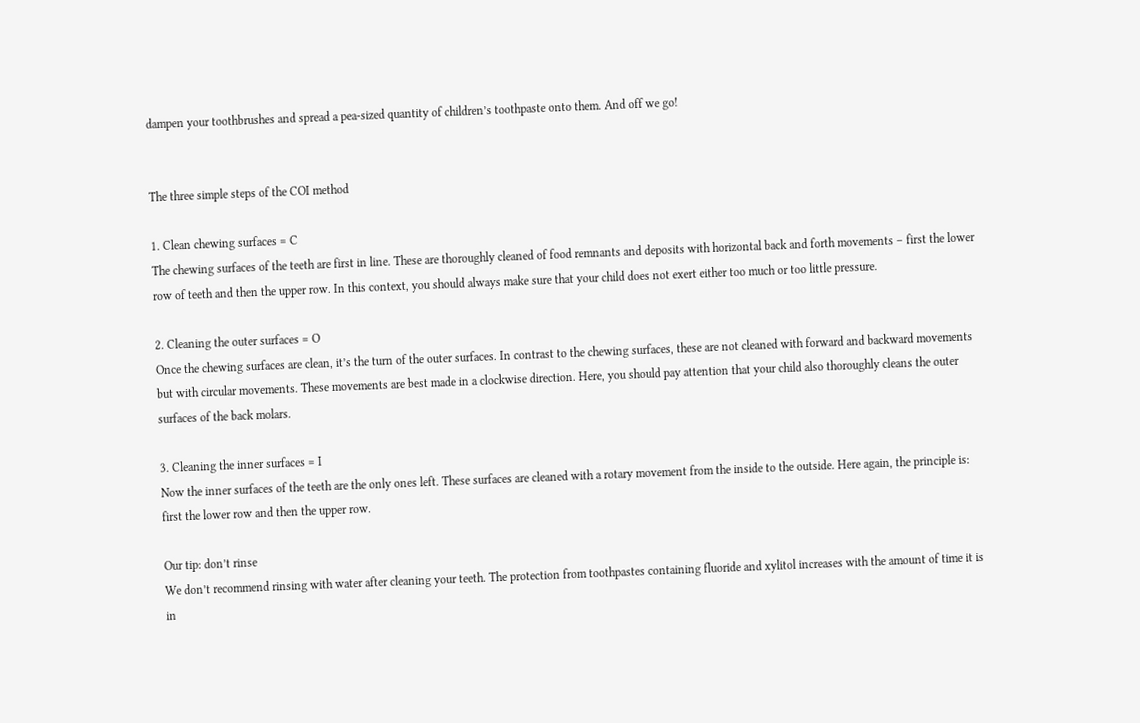dampen your toothbrushes and spread a pea-sized quantity of children’s toothpaste onto them. And off we go!


The three simple steps of the COI method

1. Clean chewing surfaces = C
The chewing surfaces of the teeth are first in line. These are thoroughly cleaned of food remnants and deposits with horizontal back and forth movements – first the lower row of teeth and then the upper row. In this context, you should always make sure that your child does not exert either too much or too little pressure.

2. Cleaning the outer surfaces = O
Once the chewing surfaces are clean, it’s the turn of the outer surfaces. In contrast to the chewing surfaces, these are not cleaned with forward and backward movements but with circular movements. These movements are best made in a clockwise direction. Here, you should pay attention that your child also thoroughly cleans the outer surfaces of the back molars.

3. Cleaning the inner surfaces = I
Now the inner surfaces of the teeth are the only ones left. These surfaces are cleaned with a rotary movement from the inside to the outside. Here again, the principle is: first the lower row and then the upper row.

Our tip: don’t rinse
We don’t recommend rinsing with water after cleaning your teeth. The protection from toothpastes containing fluoride and xylitol increases with the amount of time it is in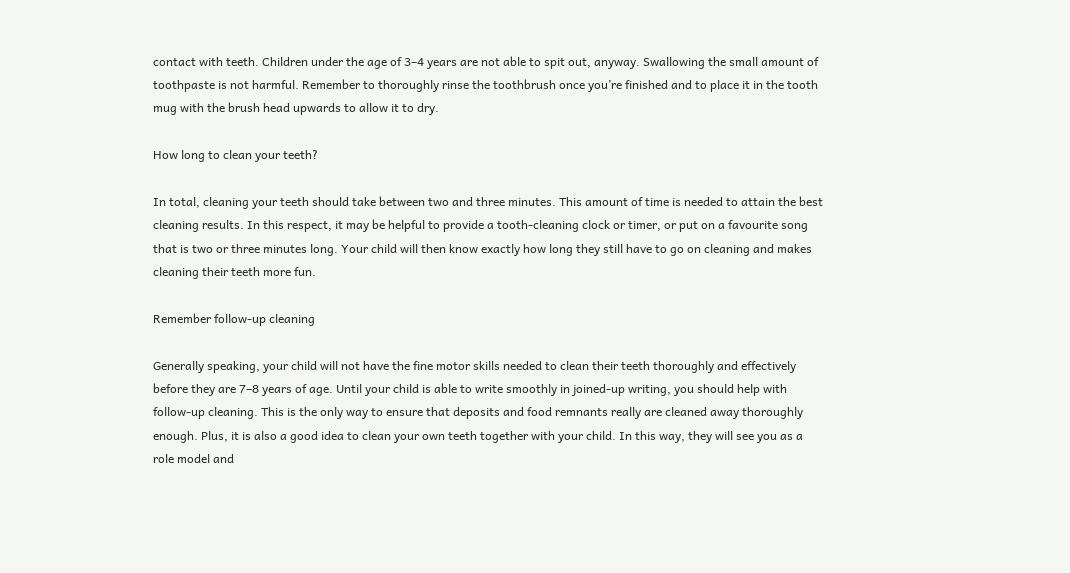contact with teeth. Children under the age of 3–4 years are not able to spit out, anyway. Swallowing the small amount of toothpaste is not harmful. Remember to thoroughly rinse the toothbrush once you’re finished and to place it in the tooth mug with the brush head upwards to allow it to dry.

How long to clean your teeth?

In total, cleaning your teeth should take between two and three minutes. This amount of time is needed to attain the best cleaning results. In this respect, it may be helpful to provide a tooth-cleaning clock or timer, or put on a favourite song that is two or three minutes long. Your child will then know exactly how long they still have to go on cleaning and makes cleaning their teeth more fun.

Remember follow-up cleaning

Generally speaking, your child will not have the fine motor skills needed to clean their teeth thoroughly and effectively before they are 7–8 years of age. Until your child is able to write smoothly in joined-up writing, you should help with follow-up cleaning. This is the only way to ensure that deposits and food remnants really are cleaned away thoroughly enough. Plus, it is also a good idea to clean your own teeth together with your child. In this way, they will see you as a role model and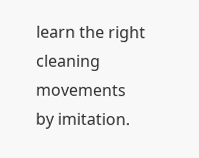learn the right cleaning movements by imitation.